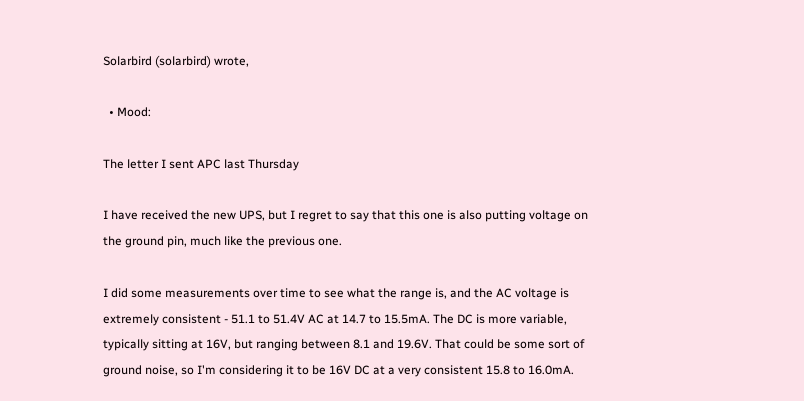Solarbird (solarbird) wrote,

  • Mood:

The letter I sent APC last Thursday

I have received the new UPS, but I regret to say that this one is also putting voltage on the ground pin, much like the previous one.

I did some measurements over time to see what the range is, and the AC voltage is extremely consistent - 51.1 to 51.4V AC at 14.7 to 15.5mA. The DC is more variable, typically sitting at 16V, but ranging between 8.1 and 19.6V. That could be some sort of ground noise, so I'm considering it to be 16V DC at a very consistent 15.8 to 16.0mA.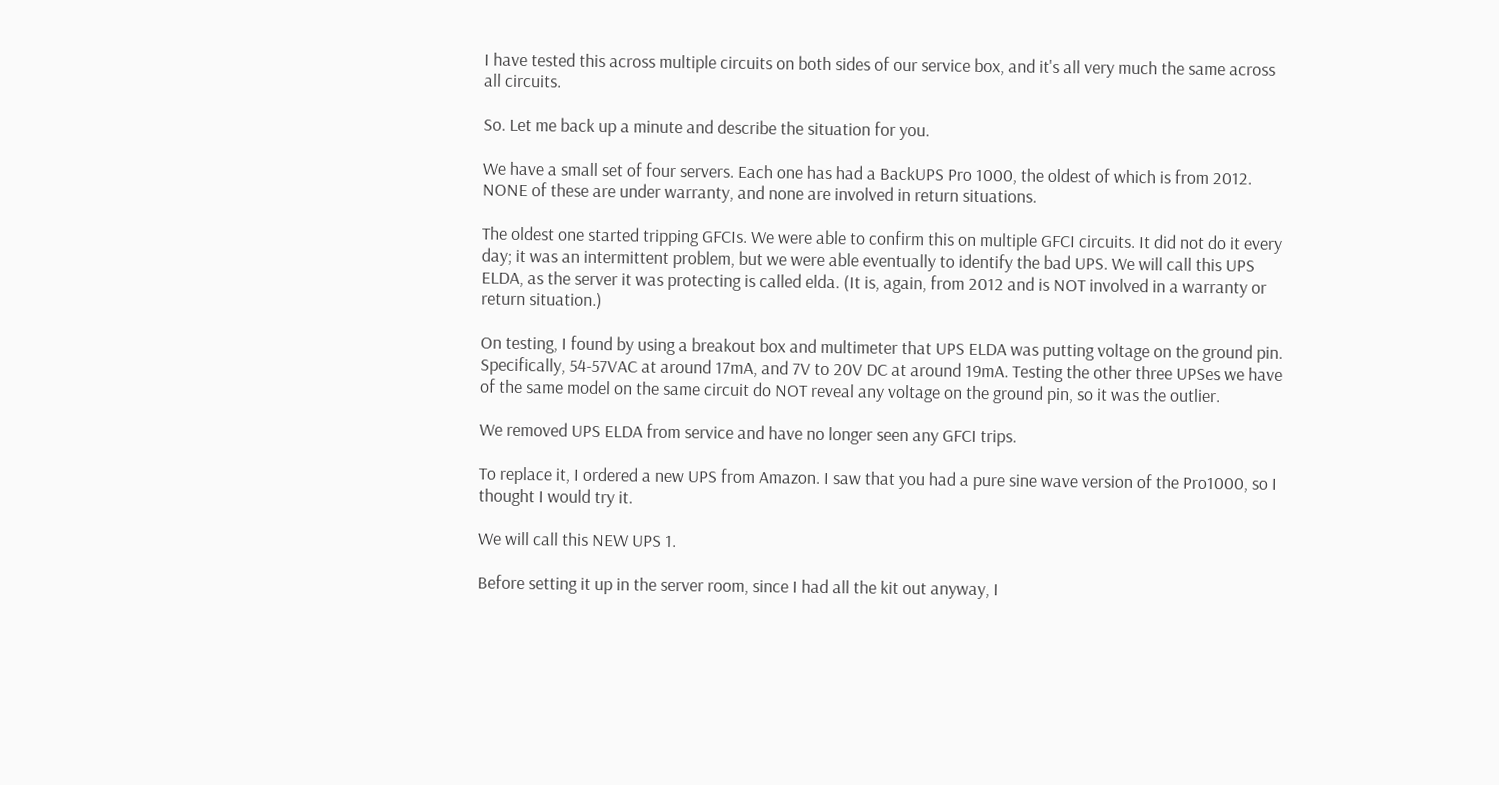I have tested this across multiple circuits on both sides of our service box, and it's all very much the same across all circuits.

So. Let me back up a minute and describe the situation for you.

We have a small set of four servers. Each one has had a BackUPS Pro 1000, the oldest of which is from 2012. NONE of these are under warranty, and none are involved in return situations.

The oldest one started tripping GFCIs. We were able to confirm this on multiple GFCI circuits. It did not do it every day; it was an intermittent problem, but we were able eventually to identify the bad UPS. We will call this UPS ELDA, as the server it was protecting is called elda. (It is, again, from 2012 and is NOT involved in a warranty or return situation.)

On testing, I found by using a breakout box and multimeter that UPS ELDA was putting voltage on the ground pin. Specifically, 54-57VAC at around 17mA, and 7V to 20V DC at around 19mA. Testing the other three UPSes we have of the same model on the same circuit do NOT reveal any voltage on the ground pin, so it was the outlier.

We removed UPS ELDA from service and have no longer seen any GFCI trips.

To replace it, I ordered a new UPS from Amazon. I saw that you had a pure sine wave version of the Pro1000, so I thought I would try it.

We will call this NEW UPS 1.

Before setting it up in the server room, since I had all the kit out anyway, I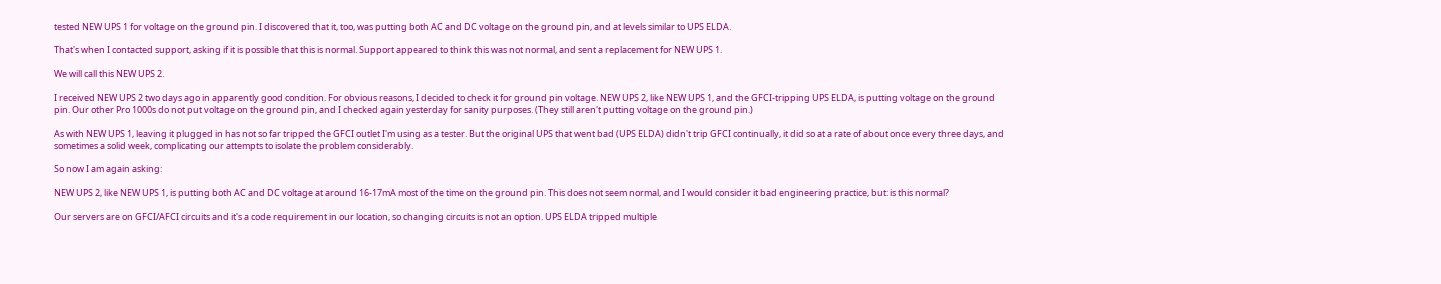tested NEW UPS 1 for voltage on the ground pin. I discovered that it, too, was putting both AC and DC voltage on the ground pin, and at levels similar to UPS ELDA.

That's when I contacted support, asking if it is possible that this is normal. Support appeared to think this was not normal, and sent a replacement for NEW UPS 1.

We will call this NEW UPS 2.

I received NEW UPS 2 two days ago in apparently good condition. For obvious reasons, I decided to check it for ground pin voltage. NEW UPS 2, like NEW UPS 1, and the GFCI-tripping UPS ELDA, is putting voltage on the ground pin. Our other Pro 1000s do not put voltage on the ground pin, and I checked again yesterday for sanity purposes. (They still aren't putting voltage on the ground pin.)

As with NEW UPS 1, leaving it plugged in has not so far tripped the GFCI outlet I'm using as a tester. But the original UPS that went bad (UPS ELDA) didn't trip GFCI continually, it did so at a rate of about once every three days, and sometimes a solid week, complicating our attempts to isolate the problem considerably.

So now I am again asking:

NEW UPS 2, like NEW UPS 1, is putting both AC and DC voltage at around 16-17mA most of the time on the ground pin. This does not seem normal, and I would consider it bad engineering practice, but: is this normal?

Our servers are on GFCI/AFCI circuits and it's a code requirement in our location, so changing circuits is not an option. UPS ELDA tripped multiple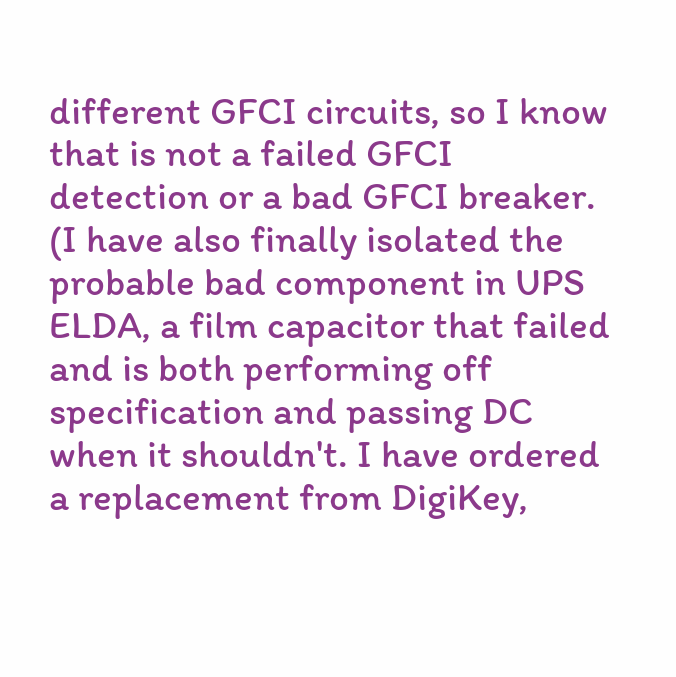different GFCI circuits, so I know that is not a failed GFCI detection or a bad GFCI breaker. (I have also finally isolated the probable bad component in UPS ELDA, a film capacitor that failed and is both performing off specification and passing DC when it shouldn't. I have ordered a replacement from DigiKey,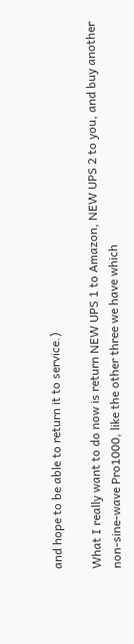and hope to be able to return it to service.)

What I really want to do now is return NEW UPS 1 to Amazon, NEW UPS 2 to you, and buy another non-sine-wave Pro1000, like the other three we have which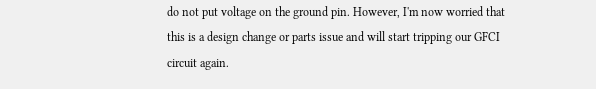do not put voltage on the ground pin. However, I'm now worried that this is a design change or parts issue and will start tripping our GFCI circuit again.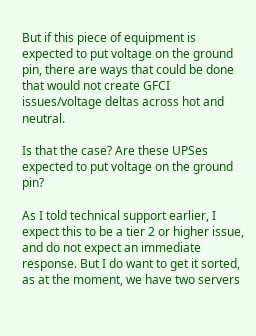But if this piece of equipment is expected to put voltage on the ground pin, there are ways that could be done that would not create GFCI issues/voltage deltas across hot and neutral.

Is that the case? Are these UPSes expected to put voltage on the ground pin?

As I told technical support earlier, I expect this to be a tier 2 or higher issue, and do not expect an immediate response. But I do want to get it sorted, as at the moment, we have two servers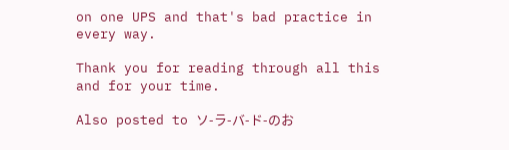on one UPS and that's bad practice in every way.

Thank you for reading through all this and for your time.

Also posted to ソ-ラ-バ-ド-のお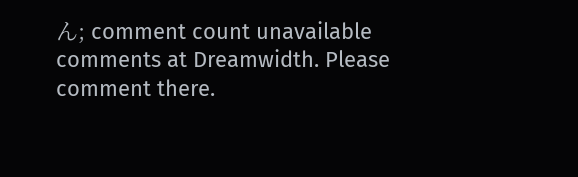ん; comment count unavailable comments at Dreamwidth. Please comment there.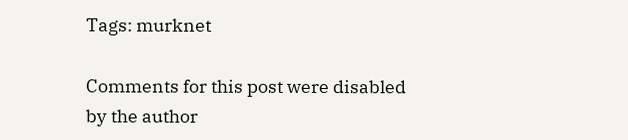Tags: murknet

Comments for this post were disabled by the author